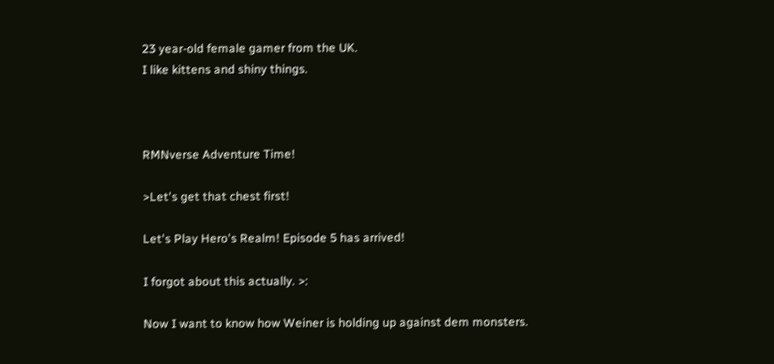23 year-old female gamer from the UK.
I like kittens and shiny things.



RMNverse Adventure Time!

>Let's get that chest first!

Let's Play Hero's Realm! Episode 5 has arrived!

I forgot about this actually. >:

Now I want to know how Weiner is holding up against dem monsters.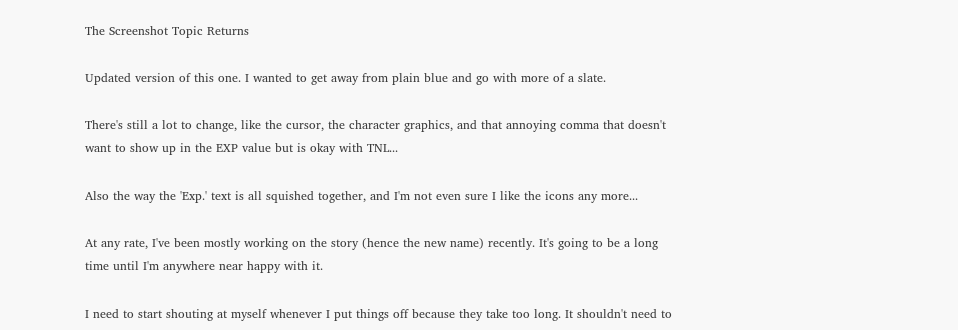The Screenshot Topic Returns

Updated version of this one. I wanted to get away from plain blue and go with more of a slate.

There's still a lot to change, like the cursor, the character graphics, and that annoying comma that doesn't want to show up in the EXP value but is okay with TNL...

Also the way the 'Exp.' text is all squished together, and I'm not even sure I like the icons any more...

At any rate, I've been mostly working on the story (hence the new name) recently. It's going to be a long time until I'm anywhere near happy with it.

I need to start shouting at myself whenever I put things off because they take too long. It shouldn't need to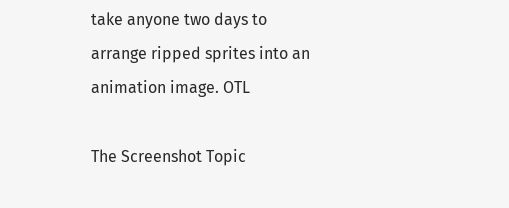take anyone two days to arrange ripped sprites into an animation image. OTL

The Screenshot Topic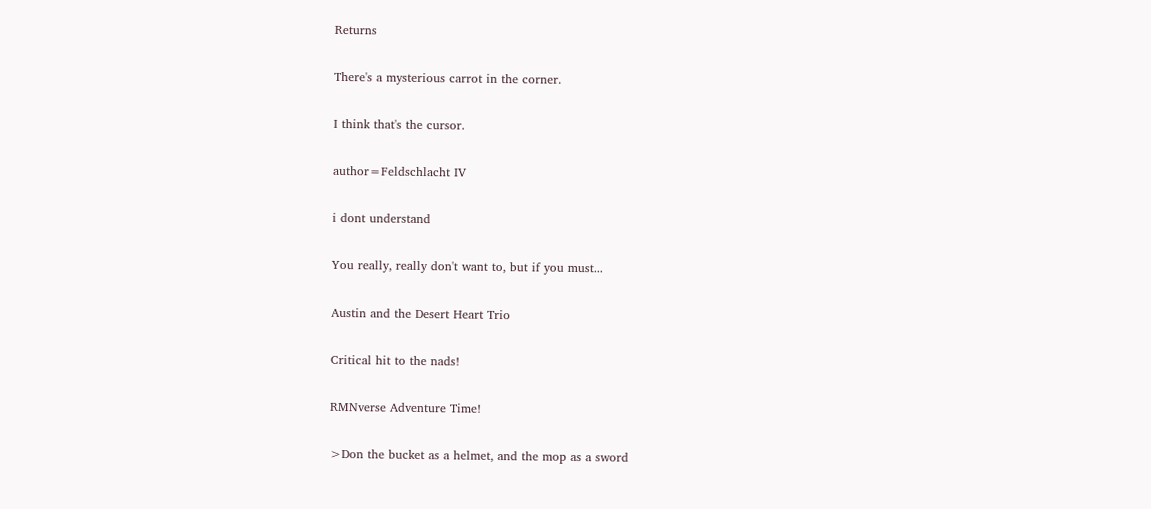Returns

There's a mysterious carrot in the corner.

I think that's the cursor.

author=Feldschlacht IV

i dont understand

You really, really don't want to, but if you must...

Austin and the Desert Heart Trio

Critical hit to the nads!

RMNverse Adventure Time!

>Don the bucket as a helmet, and the mop as a sword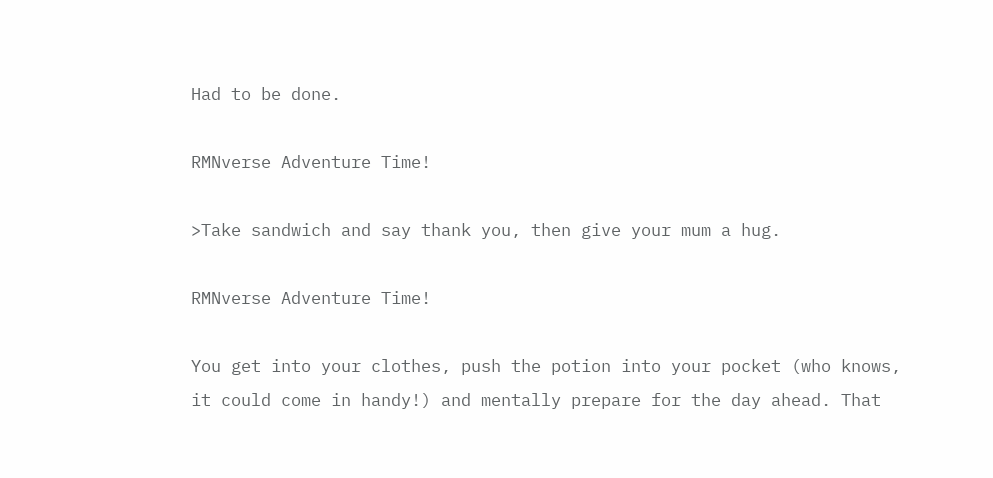Had to be done.

RMNverse Adventure Time!

>Take sandwich and say thank you, then give your mum a hug.

RMNverse Adventure Time!

You get into your clothes, push the potion into your pocket (who knows, it could come in handy!) and mentally prepare for the day ahead. That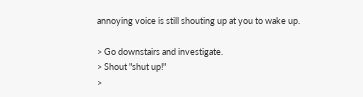annoying voice is still shouting up at you to wake up.

> Go downstairs and investigate.
> Shout "shut up!"
>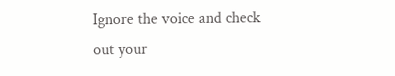Ignore the voice and check out your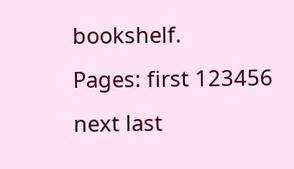bookshelf.
Pages: first 123456 next last